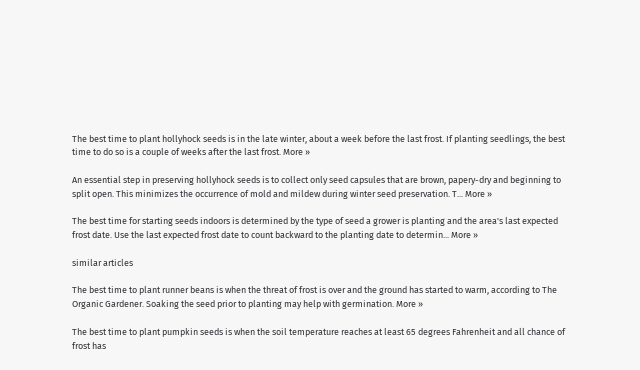The best time to plant hollyhock seeds is in the late winter, about a week before the last frost. If planting seedlings, the best time to do so is a couple of weeks after the last frost. More »

An essential step in preserving hollyhock seeds is to collect only seed capsules that are brown, papery-dry and beginning to split open. This minimizes the occurrence of mold and mildew during winter seed preservation. T... More »

The best time for starting seeds indoors is determined by the type of seed a grower is planting and the area's last expected frost date. Use the last expected frost date to count backward to the planting date to determin... More »

similar articles

The best time to plant runner beans is when the threat of frost is over and the ground has started to warm, according to The Organic Gardener. Soaking the seed prior to planting may help with germination. More »

The best time to plant pumpkin seeds is when the soil temperature reaches at least 65 degrees Fahrenheit and all chance of frost has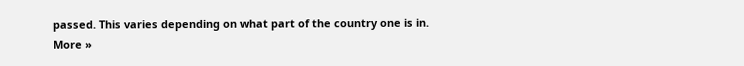passed. This varies depending on what part of the country one is in. More »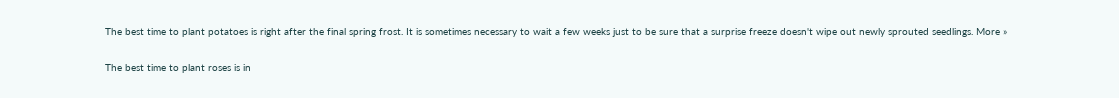The best time to plant potatoes is right after the final spring frost. It is sometimes necessary to wait a few weeks just to be sure that a surprise freeze doesn't wipe out newly sprouted seedlings. More »

The best time to plant roses is in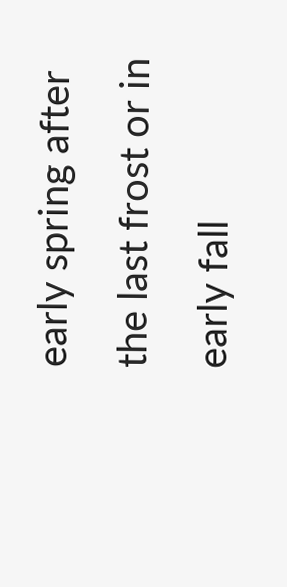early spring after the last frost or in early fall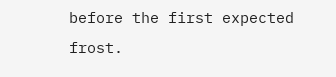before the first expected frost.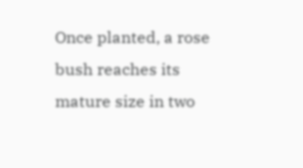Once planted, a rose bush reaches its mature size in two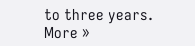to three years. More »